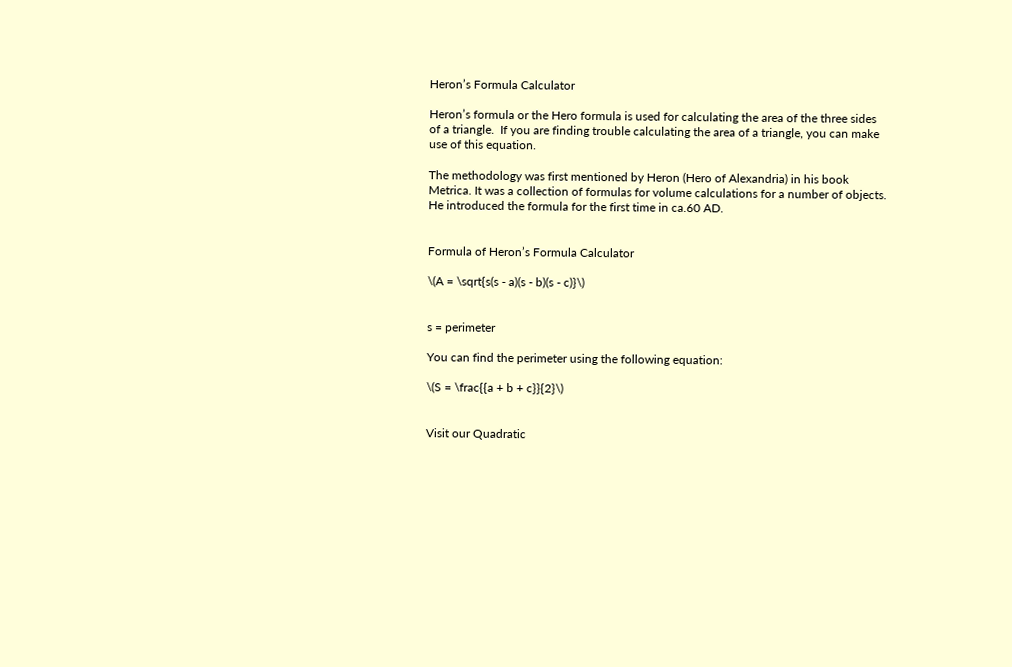Heron’s Formula Calculator

Heron’s formula or the Hero formula is used for calculating the area of the three sides of a triangle.  If you are finding trouble calculating the area of a triangle, you can make use of this equation.

The methodology was first mentioned by Heron (Hero of Alexandria) in his book Metrica. It was a collection of formulas for volume calculations for a number of objects. He introduced the formula for the first time in ca.60 AD.


Formula of Heron’s Formula Calculator

\(A = \sqrt{s(s - a)(s - b)(s - c)}\)


s = perimeter

You can find the perimeter using the following equation:

\(S = \frac{{a + b + c}}{2}\)


Visit our Quadratic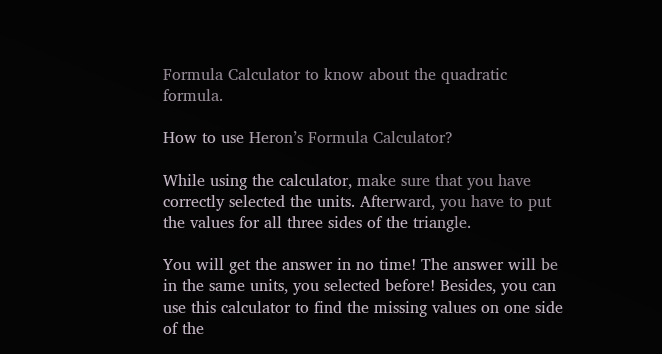Formula Calculator to know about the quadratic formula.

How to use Heron’s Formula Calculator?

While using the calculator, make sure that you have correctly selected the units. Afterward, you have to put the values for all three sides of the triangle.

You will get the answer in no time! The answer will be in the same units, you selected before! Besides, you can use this calculator to find the missing values on one side of the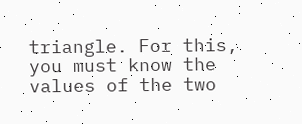triangle. For this, you must know the values of the two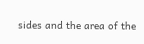sides and the area of the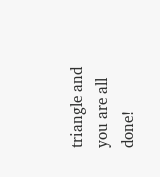triangle and you are all done!